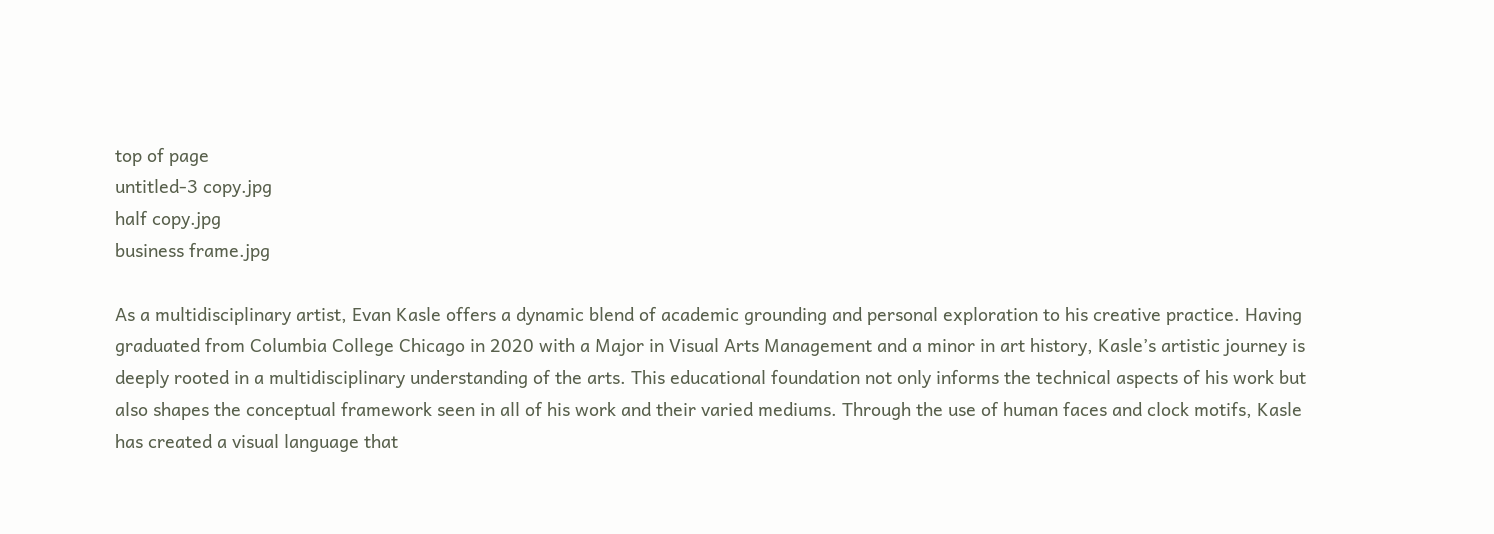top of page
untitled-3 copy.jpg
half copy.jpg
business frame.jpg

As a multidisciplinary artist, Evan Kasle offers a dynamic blend of academic grounding and personal exploration to his creative practice. Having graduated from Columbia College Chicago in 2020 with a Major in Visual Arts Management and a minor in art history, Kasle’s artistic journey is deeply rooted in a multidisciplinary understanding of the arts. This educational foundation not only informs the technical aspects of his work but also shapes the conceptual framework seen in all of his work and their varied mediums. Through the use of human faces and clock motifs, Kasle has created a visual language that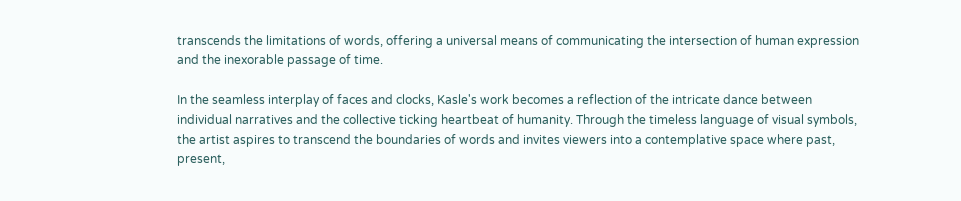transcends the limitations of words, offering a universal means of communicating the intersection of human expression and the inexorable passage of time.

In the seamless interplay of faces and clocks, Kasle's work becomes a reflection of the intricate dance between individual narratives and the collective ticking heartbeat of humanity. Through the timeless language of visual symbols, the artist aspires to transcend the boundaries of words and invites viewers into a contemplative space where past, present,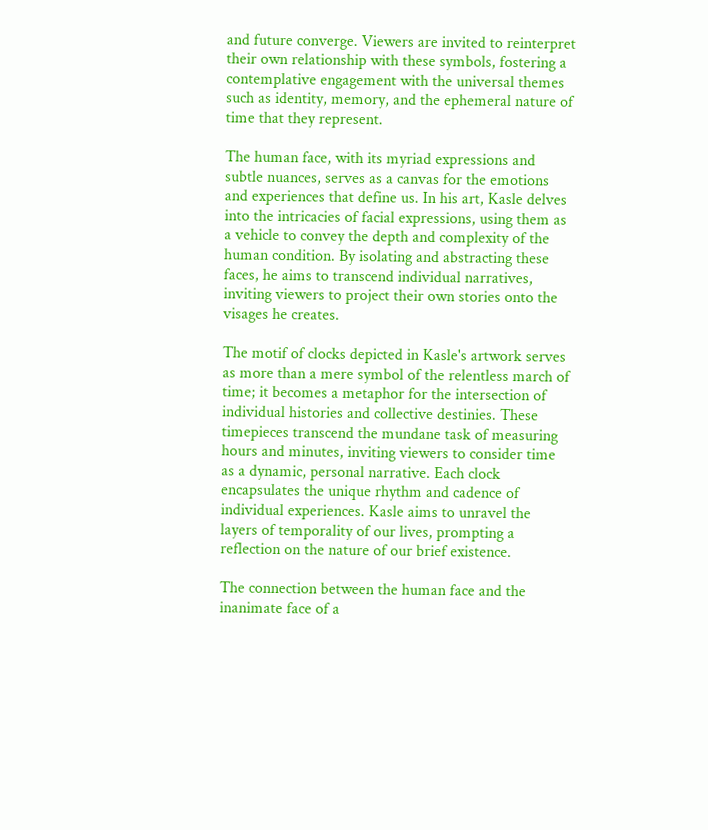and future converge. Viewers are invited to reinterpret their own relationship with these symbols, fostering a contemplative engagement with the universal themes such as identity, memory, and the ephemeral nature of time that they represent.

The human face, with its myriad expressions and subtle nuances, serves as a canvas for the emotions and experiences that define us. In his art, Kasle delves into the intricacies of facial expressions, using them as a vehicle to convey the depth and complexity of the human condition. By isolating and abstracting these faces, he aims to transcend individual narratives, inviting viewers to project their own stories onto the visages he creates.

The motif of clocks depicted in Kasle's artwork serves as more than a mere symbol of the relentless march of time; it becomes a metaphor for the intersection of individual histories and collective destinies. These timepieces transcend the mundane task of measuring hours and minutes, inviting viewers to consider time as a dynamic, personal narrative. Each clock encapsulates the unique rhythm and cadence of individual experiences. Kasle aims to unravel the layers of temporality of our lives, prompting a reflection on the nature of our brief existence.

The connection between the human face and the inanimate face of a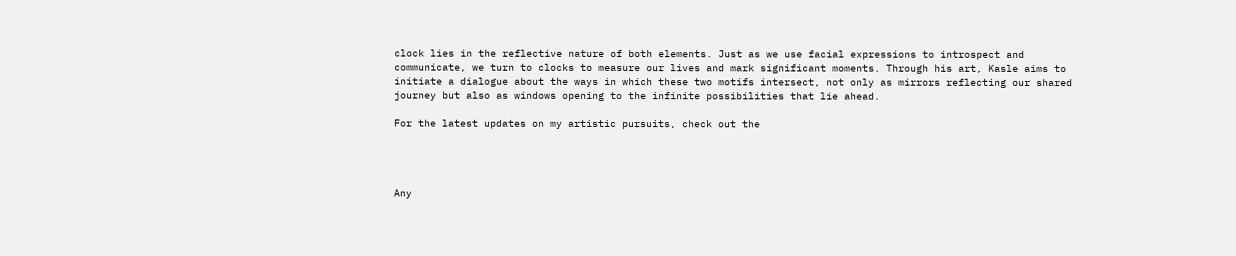clock lies in the reflective nature of both elements. Just as we use facial expressions to introspect and communicate, we turn to clocks to measure our lives and mark significant moments. Through his art, Kasle aims to initiate a dialogue about the ways in which these two motifs intersect, not only as mirrors reflecting our shared journey but also as windows opening to the infinite possibilities that lie ahead.

For the latest updates on my artistic pursuits, check out the




Any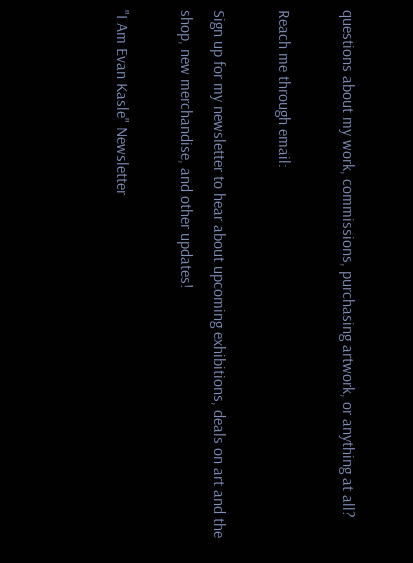questions about my work, commissions, purchasing artwork, or anything at all?

Reach me through email:

Sign up for my newsletter to hear about upcoming exhibitions, deals on art and the shop, new merchandise, and other updates!

"I Am Evan Kasle" Newsletter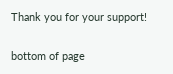Thank you for your support!

bottom of page